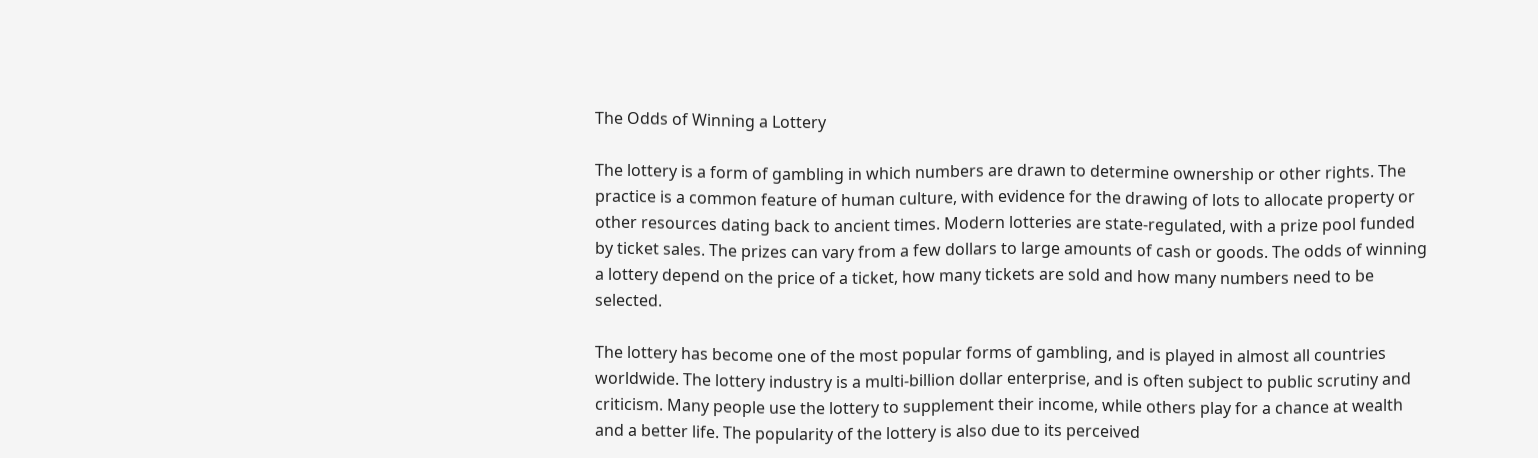The Odds of Winning a Lottery

The lottery is a form of gambling in which numbers are drawn to determine ownership or other rights. The practice is a common feature of human culture, with evidence for the drawing of lots to allocate property or other resources dating back to ancient times. Modern lotteries are state-regulated, with a prize pool funded by ticket sales. The prizes can vary from a few dollars to large amounts of cash or goods. The odds of winning a lottery depend on the price of a ticket, how many tickets are sold and how many numbers need to be selected.

The lottery has become one of the most popular forms of gambling, and is played in almost all countries worldwide. The lottery industry is a multi-billion dollar enterprise, and is often subject to public scrutiny and criticism. Many people use the lottery to supplement their income, while others play for a chance at wealth and a better life. The popularity of the lottery is also due to its perceived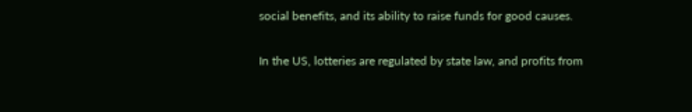social benefits, and its ability to raise funds for good causes.

In the US, lotteries are regulated by state law, and profits from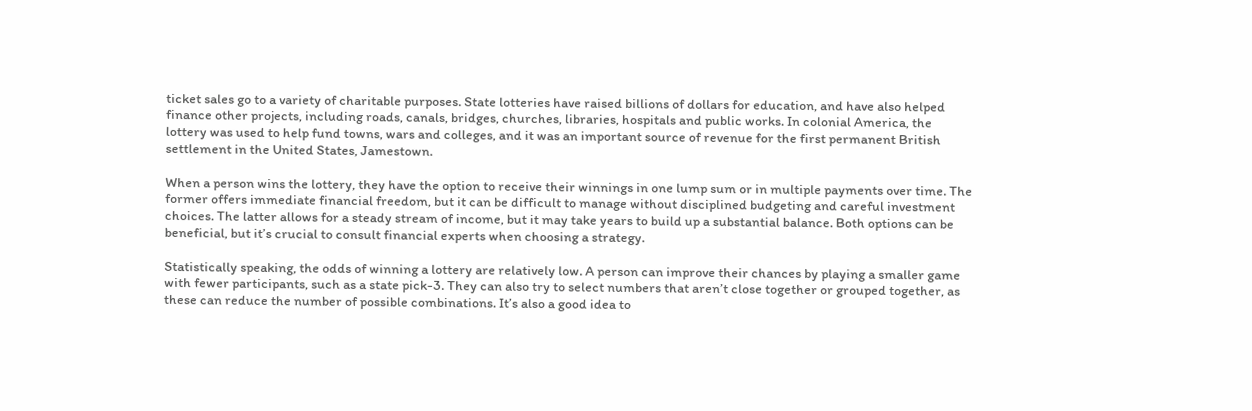ticket sales go to a variety of charitable purposes. State lotteries have raised billions of dollars for education, and have also helped finance other projects, including roads, canals, bridges, churches, libraries, hospitals and public works. In colonial America, the lottery was used to help fund towns, wars and colleges, and it was an important source of revenue for the first permanent British settlement in the United States, Jamestown.

When a person wins the lottery, they have the option to receive their winnings in one lump sum or in multiple payments over time. The former offers immediate financial freedom, but it can be difficult to manage without disciplined budgeting and careful investment choices. The latter allows for a steady stream of income, but it may take years to build up a substantial balance. Both options can be beneficial, but it’s crucial to consult financial experts when choosing a strategy.

Statistically speaking, the odds of winning a lottery are relatively low. A person can improve their chances by playing a smaller game with fewer participants, such as a state pick-3. They can also try to select numbers that aren’t close together or grouped together, as these can reduce the number of possible combinations. It’s also a good idea to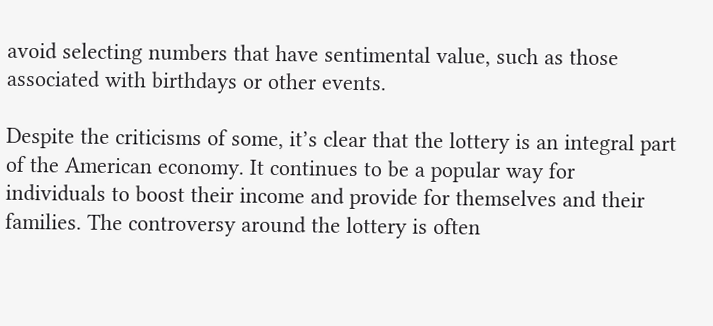avoid selecting numbers that have sentimental value, such as those associated with birthdays or other events.

Despite the criticisms of some, it’s clear that the lottery is an integral part of the American economy. It continues to be a popular way for individuals to boost their income and provide for themselves and their families. The controversy around the lottery is often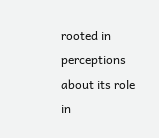rooted in perceptions about its role in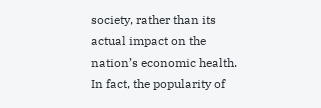society, rather than its actual impact on the nation’s economic health. In fact, the popularity of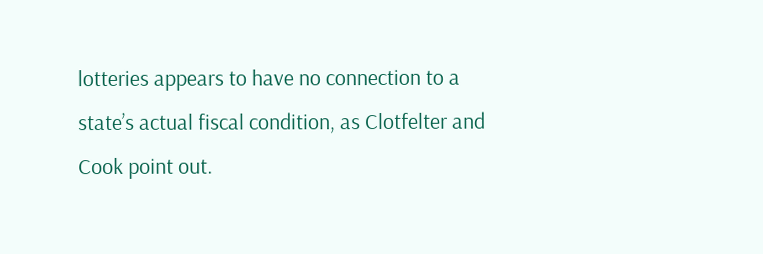lotteries appears to have no connection to a state’s actual fiscal condition, as Clotfelter and Cook point out.